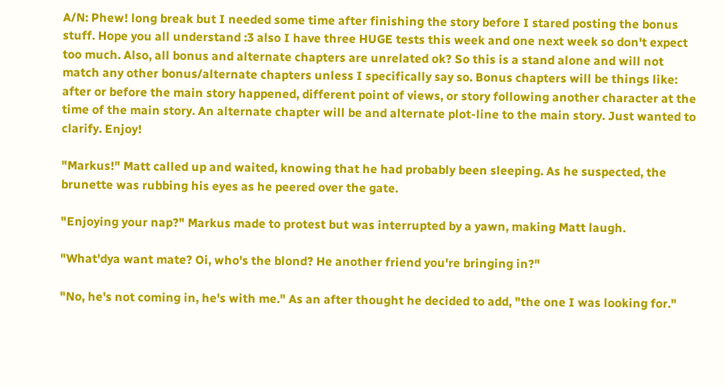A/N: Phew! long break but I needed some time after finishing the story before I stared posting the bonus stuff. Hope you all understand :3 also I have three HUGE tests this week and one next week so don't expect too much. Also, all bonus and alternate chapters are unrelated ok? So this is a stand alone and will not match any other bonus/alternate chapters unless I specifically say so. Bonus chapters will be things like: after or before the main story happened, different point of views, or story following another character at the time of the main story. An alternate chapter will be and alternate plot-line to the main story. Just wanted to clarify. Enjoy!

"Markus!" Matt called up and waited, knowing that he had probably been sleeping. As he suspected, the brunette was rubbing his eyes as he peered over the gate.

"Enjoying your nap?" Markus made to protest but was interrupted by a yawn, making Matt laugh.

"What'dya want mate? Oi, who's the blond? He another friend you're bringing in?"

"No, he's not coming in, he's with me." As an after thought he decided to add, "the one I was looking for."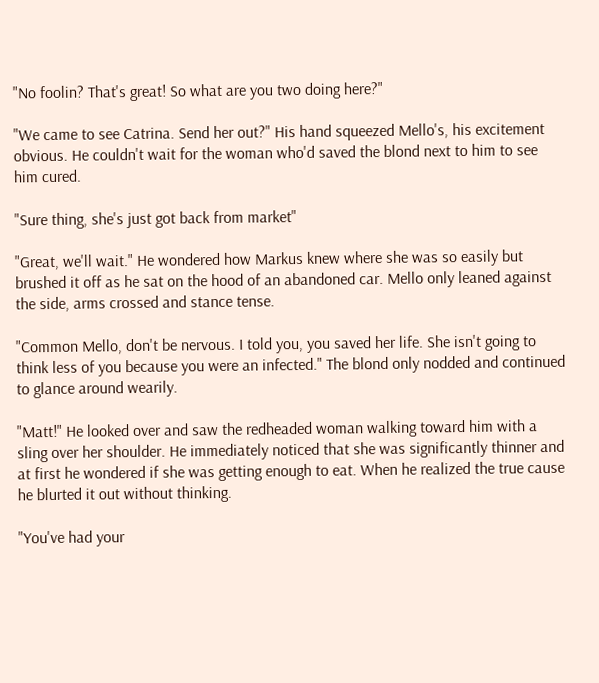"No foolin? That's great! So what are you two doing here?"

"We came to see Catrina. Send her out?" His hand squeezed Mello's, his excitement obvious. He couldn't wait for the woman who'd saved the blond next to him to see him cured.

"Sure thing, she's just got back from market"

"Great, we'll wait." He wondered how Markus knew where she was so easily but brushed it off as he sat on the hood of an abandoned car. Mello only leaned against the side, arms crossed and stance tense.

"Common Mello, don't be nervous. I told you, you saved her life. She isn't going to think less of you because you were an infected." The blond only nodded and continued to glance around wearily.

"Matt!" He looked over and saw the redheaded woman walking toward him with a sling over her shoulder. He immediately noticed that she was significantly thinner and at first he wondered if she was getting enough to eat. When he realized the true cause he blurted it out without thinking.

"You've had your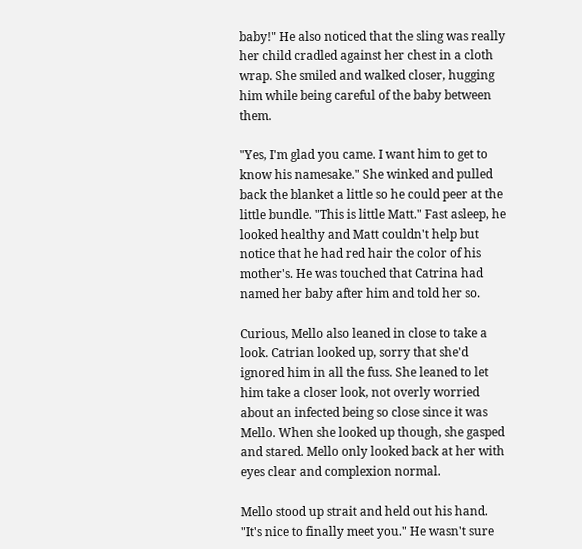baby!" He also noticed that the sling was really her child cradled against her chest in a cloth wrap. She smiled and walked closer, hugging him while being careful of the baby between them.

"Yes, I'm glad you came. I want him to get to know his namesake." She winked and pulled back the blanket a little so he could peer at the little bundle. "This is little Matt." Fast asleep, he looked healthy and Matt couldn't help but notice that he had red hair the color of his mother's. He was touched that Catrina had named her baby after him and told her so.

Curious, Mello also leaned in close to take a look. Catrian looked up, sorry that she'd ignored him in all the fuss. She leaned to let him take a closer look, not overly worried about an infected being so close since it was Mello. When she looked up though, she gasped and stared. Mello only looked back at her with eyes clear and complexion normal.

Mello stood up strait and held out his hand. "It's nice to finally meet you." He wasn't sure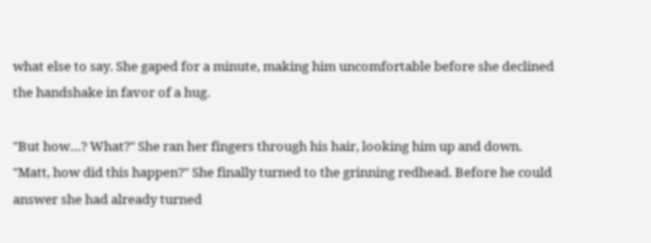what else to say. She gaped for a minute, making him uncomfortable before she declined the handshake in favor of a hug.

"But how…? What?" She ran her fingers through his hair, looking him up and down. "Matt, how did this happen?" She finally turned to the grinning redhead. Before he could answer she had already turned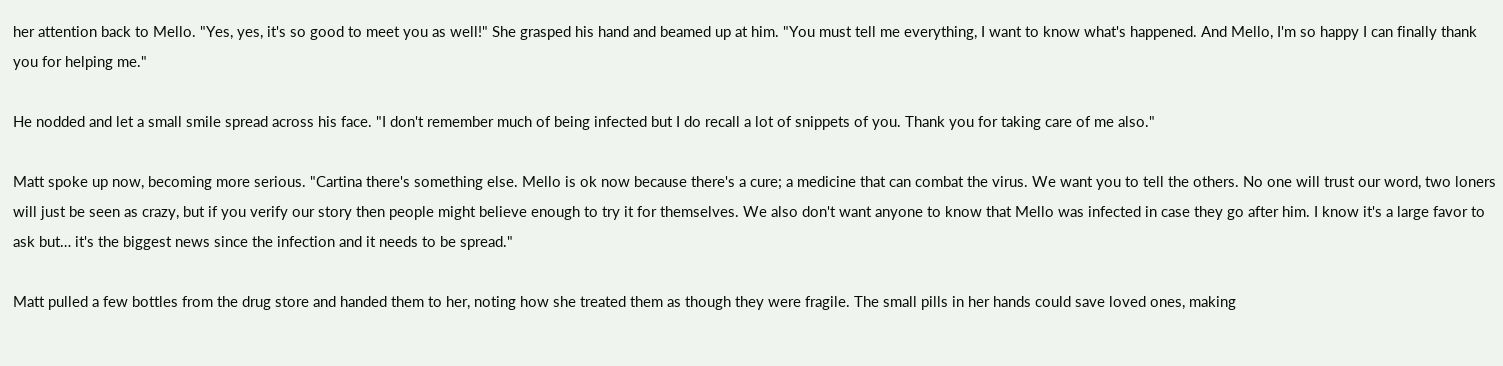her attention back to Mello. "Yes, yes, it's so good to meet you as well!" She grasped his hand and beamed up at him. "You must tell me everything, I want to know what's happened. And Mello, I'm so happy I can finally thank you for helping me."

He nodded and let a small smile spread across his face. "I don't remember much of being infected but I do recall a lot of snippets of you. Thank you for taking care of me also."

Matt spoke up now, becoming more serious. "Cartina there's something else. Mello is ok now because there's a cure; a medicine that can combat the virus. We want you to tell the others. No one will trust our word, two loners will just be seen as crazy, but if you verify our story then people might believe enough to try it for themselves. We also don't want anyone to know that Mello was infected in case they go after him. I know it's a large favor to ask but… it's the biggest news since the infection and it needs to be spread."

Matt pulled a few bottles from the drug store and handed them to her, noting how she treated them as though they were fragile. The small pills in her hands could save loved ones, making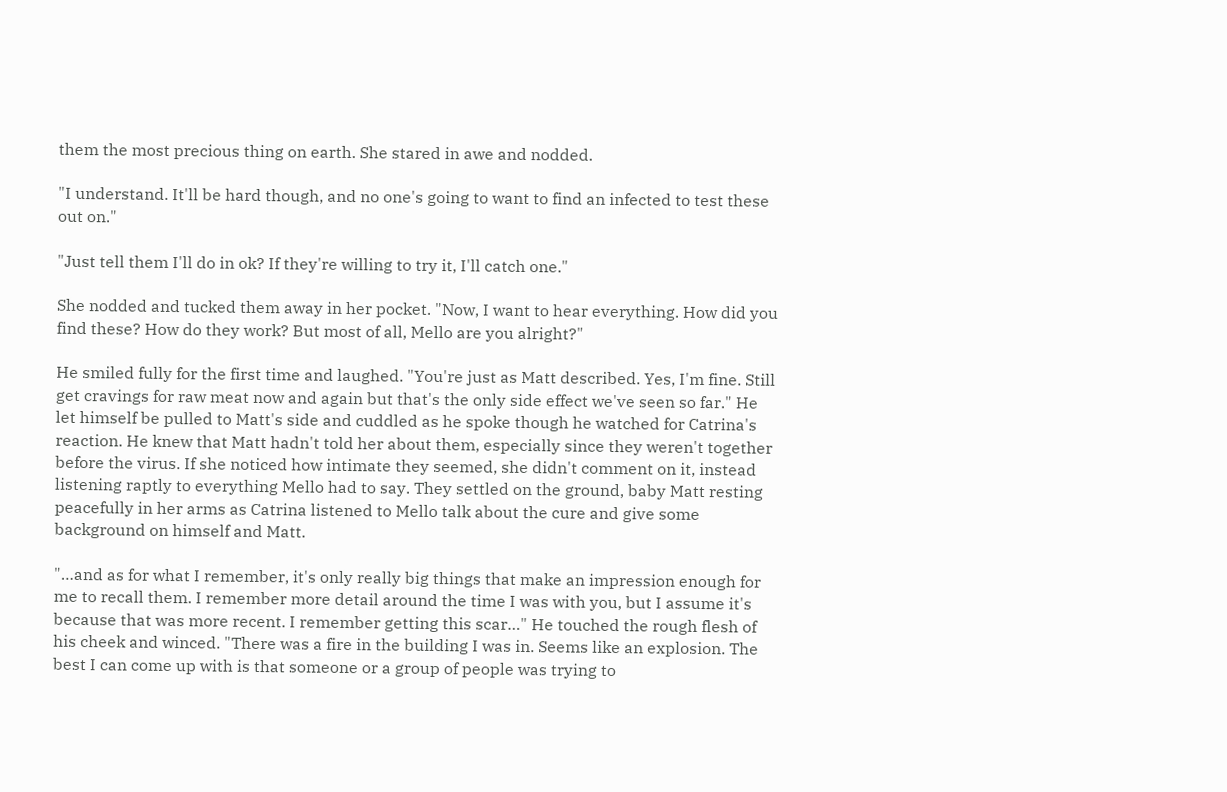them the most precious thing on earth. She stared in awe and nodded.

"I understand. It'll be hard though, and no one's going to want to find an infected to test these out on."

"Just tell them I'll do in ok? If they're willing to try it, I'll catch one."

She nodded and tucked them away in her pocket. "Now, I want to hear everything. How did you find these? How do they work? But most of all, Mello are you alright?"

He smiled fully for the first time and laughed. "You're just as Matt described. Yes, I'm fine. Still get cravings for raw meat now and again but that's the only side effect we've seen so far." He let himself be pulled to Matt's side and cuddled as he spoke though he watched for Catrina's reaction. He knew that Matt hadn't told her about them, especially since they weren't together before the virus. If she noticed how intimate they seemed, she didn't comment on it, instead listening raptly to everything Mello had to say. They settled on the ground, baby Matt resting peacefully in her arms as Catrina listened to Mello talk about the cure and give some background on himself and Matt.

"…and as for what I remember, it's only really big things that make an impression enough for me to recall them. I remember more detail around the time I was with you, but I assume it's because that was more recent. I remember getting this scar…" He touched the rough flesh of his cheek and winced. "There was a fire in the building I was in. Seems like an explosion. The best I can come up with is that someone or a group of people was trying to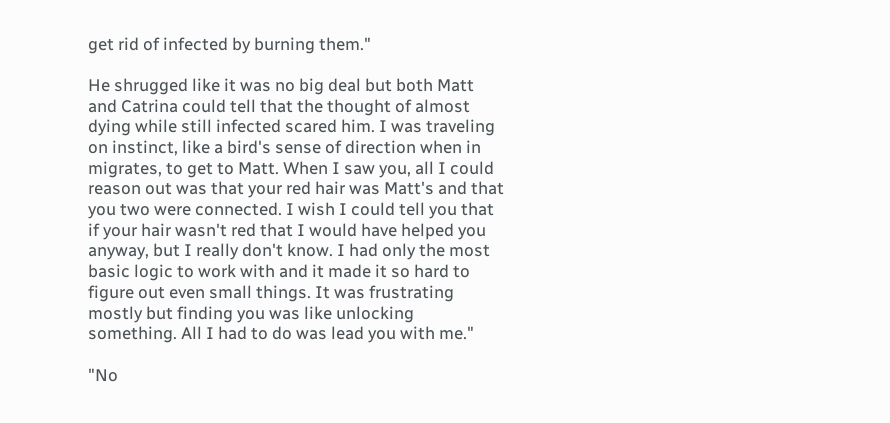get rid of infected by burning them."

He shrugged like it was no big deal but both Matt and Catrina could tell that the thought of almost dying while still infected scared him. I was traveling on instinct, like a bird's sense of direction when in migrates, to get to Matt. When I saw you, all I could reason out was that your red hair was Matt's and that you two were connected. I wish I could tell you that if your hair wasn't red that I would have helped you anyway, but I really don't know. I had only the most basic logic to work with and it made it so hard to figure out even small things. It was frustrating mostly but finding you was like unlocking something. All I had to do was lead you with me."

"No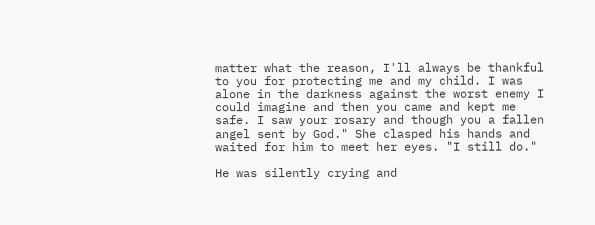matter what the reason, I'll always be thankful to you for protecting me and my child. I was alone in the darkness against the worst enemy I could imagine and then you came and kept me safe. I saw your rosary and though you a fallen angel sent by God." She clasped his hands and waited for him to meet her eyes. "I still do."

He was silently crying and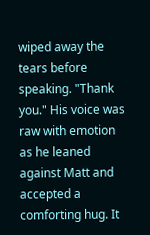wiped away the tears before speaking. "Thank you." His voice was raw with emotion as he leaned against Matt and accepted a comforting hug. It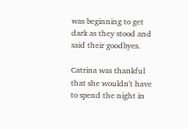was beginning to get dark as they stood and said their goodbyes.

Catrina was thankful that she wouldn't have to spend the night in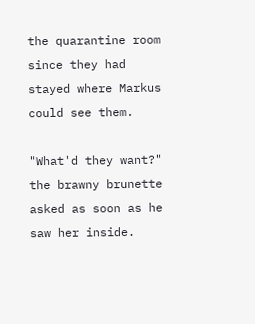the quarantine room since they had stayed where Markus could see them.

"What'd they want?" the brawny brunette asked as soon as he saw her inside.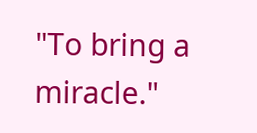"To bring a miracle."